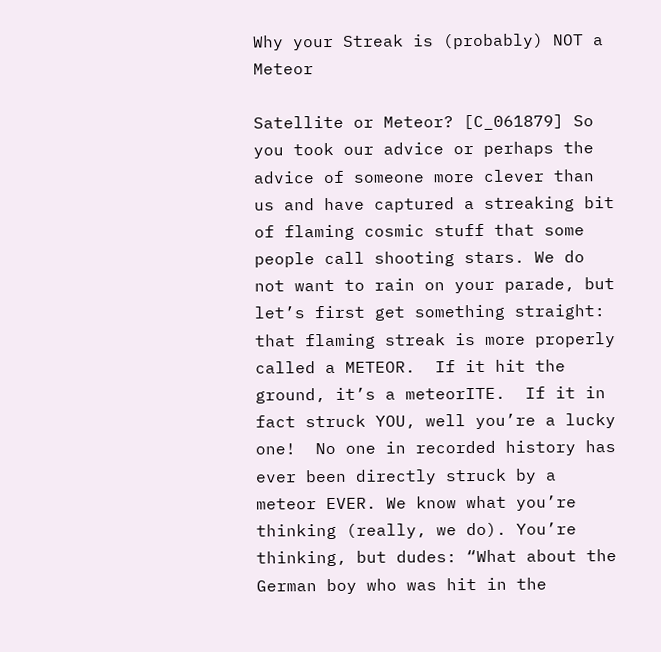Why your Streak is (probably) NOT a Meteor

Satellite or Meteor? [C_061879] So you took our advice or perhaps the advice of someone more clever than us and have captured a streaking bit of flaming cosmic stuff that some people call shooting stars. We do not want to rain on your parade, but let’s first get something straight: that flaming streak is more properly called a METEOR.  If it hit the ground, it’s a meteorITE.  If it in fact struck YOU, well you’re a lucky one!  No one in recorded history has ever been directly struck by a meteor EVER. We know what you’re thinking (really, we do). You’re thinking, but dudes: “What about the German boy who was hit in the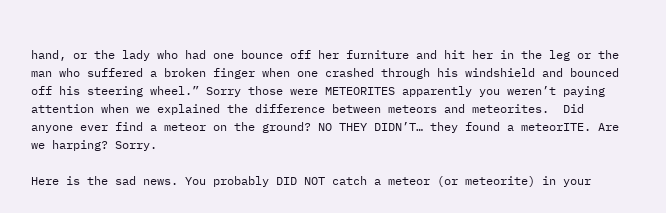hand, or the lady who had one bounce off her furniture and hit her in the leg or the man who suffered a broken finger when one crashed through his windshield and bounced off his steering wheel.” Sorry those were METEORITES apparently you weren’t paying attention when we explained the difference between meteors and meteorites.  Did anyone ever find a meteor on the ground? NO THEY DIDN’T… they found a meteorITE. Are we harping? Sorry.

Here is the sad news. You probably DID NOT catch a meteor (or meteorite) in your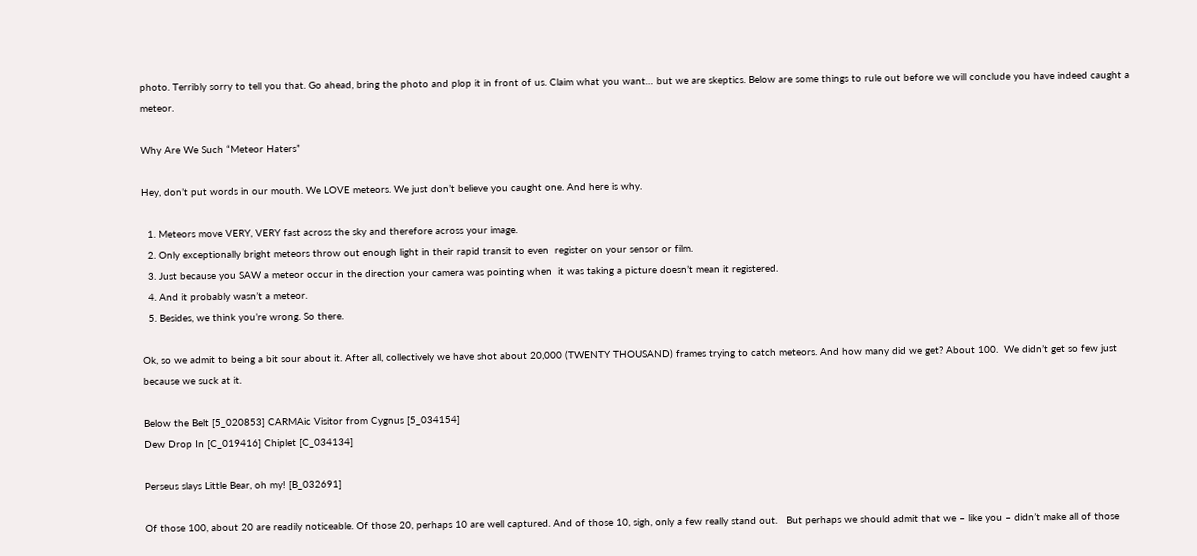photo. Terribly sorry to tell you that. Go ahead, bring the photo and plop it in front of us. Claim what you want… but we are skeptics. Below are some things to rule out before we will conclude you have indeed caught a meteor.

Why Are We Such “Meteor Haters”

Hey, don’t put words in our mouth. We LOVE meteors. We just don’t believe you caught one. And here is why.

  1. Meteors move VERY, VERY fast across the sky and therefore across your image.
  2. Only exceptionally bright meteors throw out enough light in their rapid transit to even  register on your sensor or film.
  3. Just because you SAW a meteor occur in the direction your camera was pointing when  it was taking a picture doesn’t mean it registered.
  4. And it probably wasn’t a meteor.
  5. Besides, we think you’re wrong. So there.

Ok, so we admit to being a bit sour about it. After all, collectively we have shot about 20,000 (TWENTY THOUSAND) frames trying to catch meteors. And how many did we get? About 100.  We didn’t get so few just because we suck at it.

Below the Belt [5_020853] CARMAic Visitor from Cygnus [5_034154]
Dew Drop In [C_019416] Chiplet [C_034134]

Perseus slays Little Bear, oh my! [B_032691]

Of those 100, about 20 are readily noticeable. Of those 20, perhaps 10 are well captured. And of those 10, sigh, only a few really stand out.   But perhaps we should admit that we – like you – didn’t make all of those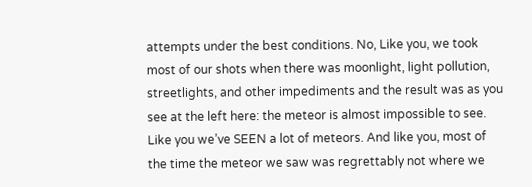attempts under the best conditions. No, Like you, we took most of our shots when there was moonlight, light pollution, streetlights, and other impediments and the result was as you see at the left here: the meteor is almost impossible to see.  Like you we’ve SEEN a lot of meteors. And like you, most of the time the meteor we saw was regrettably not where we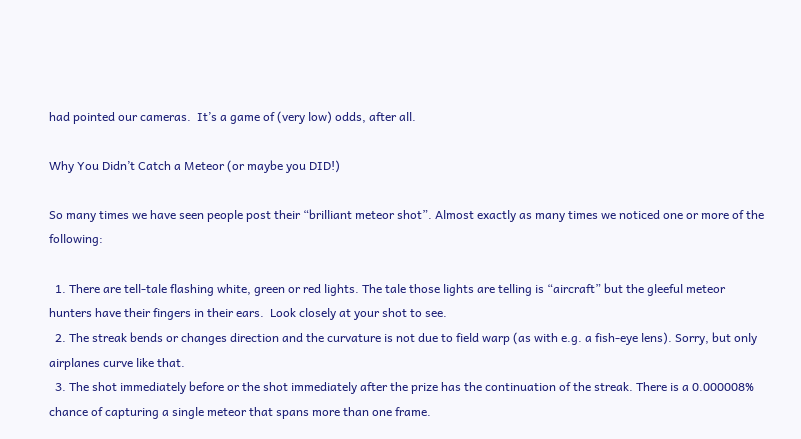had pointed our cameras.  It’s a game of (very low) odds, after all.

Why You Didn’t Catch a Meteor (or maybe you DID!)

So many times we have seen people post their “brilliant meteor shot”. Almost exactly as many times we noticed one or more of the following:

  1. There are tell-tale flashing white, green or red lights. The tale those lights are telling is “aircraft” but the gleeful meteor hunters have their fingers in their ears.  Look closely at your shot to see.
  2. The streak bends or changes direction and the curvature is not due to field warp (as with e.g. a fish-eye lens). Sorry, but only airplanes curve like that.
  3. The shot immediately before or the shot immediately after the prize has the continuation of the streak. There is a 0.000008% chance of capturing a single meteor that spans more than one frame.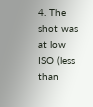4. The shot was at low ISO (less than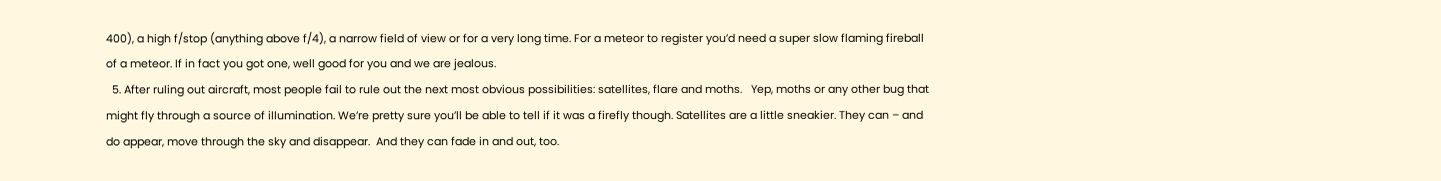400), a high f/stop (anything above f/4), a narrow field of view or for a very long time. For a meteor to register you’d need a super slow flaming fireball of a meteor. If in fact you got one, well good for you and we are jealous.
  5. After ruling out aircraft, most people fail to rule out the next most obvious possibilities: satellites, flare and moths.   Yep, moths or any other bug that might fly through a source of illumination. We’re pretty sure you’ll be able to tell if it was a firefly though. Satellites are a little sneakier. They can – and do appear, move through the sky and disappear.  And they can fade in and out, too.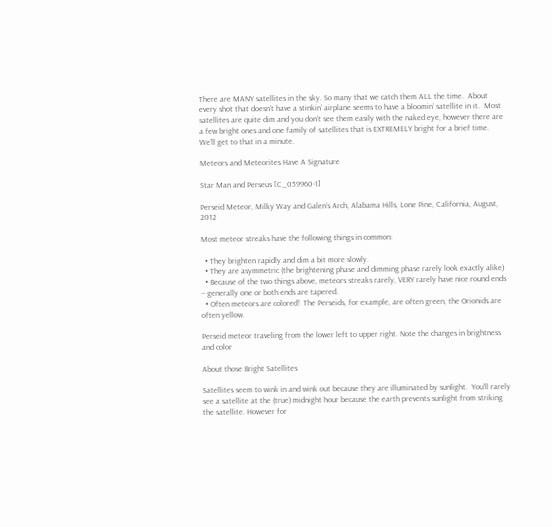There are MANY satellites in the sky. So many that we catch them ALL the time.  About every shot that doesn’t have a stinkin’ airplane seems to have a bloomin’ satellite in it.  Most satellites are quite dim and you don’t see them easily with the naked eye, however there are a few bright ones and one family of satellites that is EXTREMELY bright for a brief time.  We’ll get to that in a minute.

Meteors and Meteorites Have A Signature

Star Man and Perseus [C_059960-1]

Perseid Meteor, Milky Way and Galen’s Arch, Alabama Hills, Lone Pine, California, August, 2012

Most meteor streaks have the following things in common:

  • They brighten rapidly and dim a bit more slowly.
  • They are asymmetric (the brightening phase and dimming phase rarely look exactly alike)
  • Because of the two things above, meteors streaks rarely, VERY rarely have nice round ends – generally one or both ends are tapered.
  • Often meteors are colored!  The Perseids, for example, are often green, the Orionids are often yellow.

Perseid meteor traveling from the lower left to upper right. Note the changes in brightness and color

About those Bright Satellites

Satellites seem to wink in and wink out because they are illuminated by sunlight.  You’ll rarely see a satellite at the (true) midnight hour because the earth prevents sunlight from striking the satellite. However for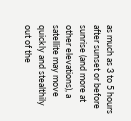as much as 3 to 5 hours after sunset or before sunrise (and more at other elevations), a satellite may move quickly and stealthily out of the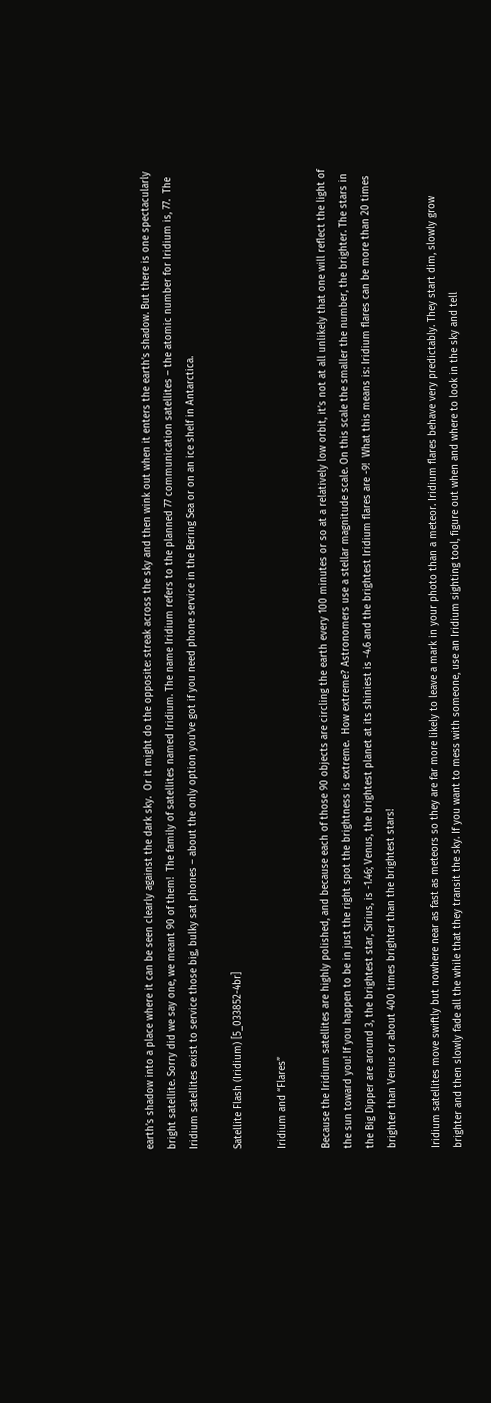earth’s shadow into a place where it can be seen clearly against the dark sky.  Or it might do the opposite: streak across the sky and then wink out when it enters the earth’s shadow. But there is one spectacularly bright satellite. Sorry did we say one, we meant 90 of them!  The family of satellites named Iridium. The name Iridium refers to the planned 77 communication satellites – the atomic number for Iridium is, 77.  The Iridium satellites exist to service those big, bulky sat phones – about the only option you’ve got if you need phone service in the Bering Sea or on an ice shelf in Antarctica.

Satellite Flash (Iridium) [5_033852-4br]

Iridium and “Flares”

Because the Iridium satellites are highly polished, and because each of those 90 objects are circling the earth every 100 minutes or so at a relatively low orbit, it’s not at all unlikely that one will reflect the light of the sun toward you! If you happen to be in just the right spot the brightness is extreme.  How extreme? Astronomers use a stellar magnitude scale. On this scale the smaller the number, the brighter. The stars in the Big Dipper are around 3, the brightest star, Sirius, is -1.46; Venus, the brightest planet at its shiniest is -4.6 and the brightest Iridium flares are -9!  What this means is: Iridium flares can be more than 20 times brighter than Venus or about 400 times brighter than the brightest stars!

Iridium satellites move swiftly but nowhere near as fast as meteors so they are far more likely to leave a mark in your photo than a meteor. Iridium flares behave very predictably. They start dim, slowly grow brighter and then slowly fade all the while that they transit the sky. If you want to mess with someone, use an Iridium sighting tool, figure out when and where to look in the sky and tell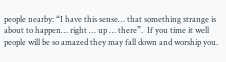people nearby: “I have this sense… that something strange is about to happen… right … up … there”.  If you time it well people will be so amazed they may fall down and worship you.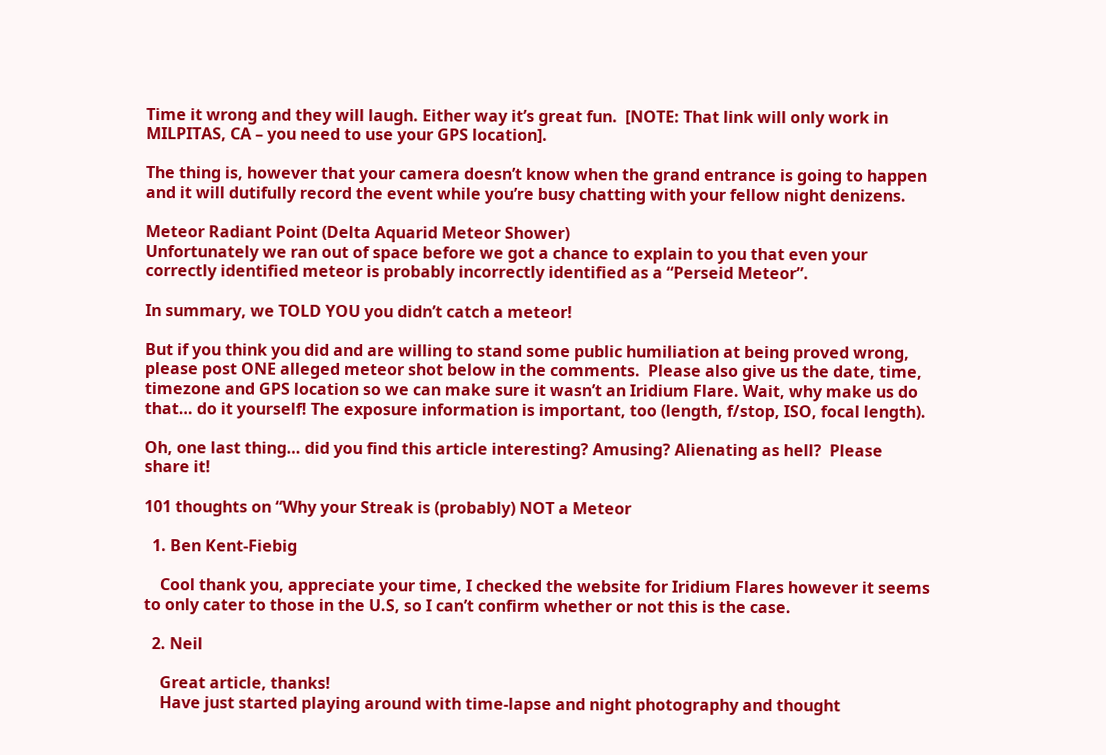Time it wrong and they will laugh. Either way it’s great fun.  [NOTE: That link will only work in MILPITAS, CA – you need to use your GPS location].

The thing is, however that your camera doesn’t know when the grand entrance is going to happen and it will dutifully record the event while you’re busy chatting with your fellow night denizens.

Meteor Radiant Point (Delta Aquarid Meteor Shower)
Unfortunately we ran out of space before we got a chance to explain to you that even your correctly identified meteor is probably incorrectly identified as a “Perseid Meteor”.

In summary, we TOLD YOU you didn’t catch a meteor!

But if you think you did and are willing to stand some public humiliation at being proved wrong, please post ONE alleged meteor shot below in the comments.  Please also give us the date, time, timezone and GPS location so we can make sure it wasn’t an Iridium Flare. Wait, why make us do that… do it yourself! The exposure information is important, too (length, f/stop, ISO, focal length).

Oh, one last thing… did you find this article interesting? Amusing? Alienating as hell?  Please share it!

101 thoughts on “Why your Streak is (probably) NOT a Meteor

  1. Ben Kent-Fiebig

    Cool thank you, appreciate your time, I checked the website for Iridium Flares however it seems to only cater to those in the U.S, so I can’t confirm whether or not this is the case.

  2. Neil

    Great article, thanks!
    Have just started playing around with time-lapse and night photography and thought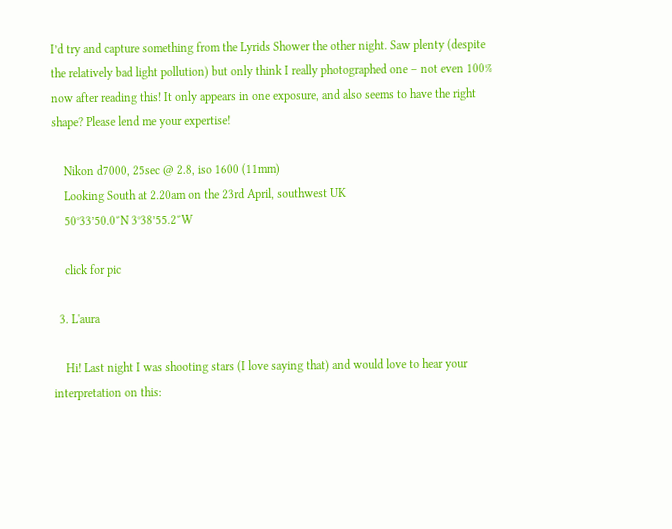I’d try and capture something from the Lyrids Shower the other night. Saw plenty (despite the relatively bad light pollution) but only think I really photographed one – not even 100% now after reading this! It only appears in one exposure, and also seems to have the right shape? Please lend me your expertise!

    Nikon d7000, 25sec @ 2.8, iso 1600 (11mm)
    Looking South at 2.20am on the 23rd April, southwest UK
    50°33’50.0″N 3°38’55.2″W

    click for pic

  3. L'aura

    Hi! Last night I was shooting stars (I love saying that) and would love to hear your interpretation on this: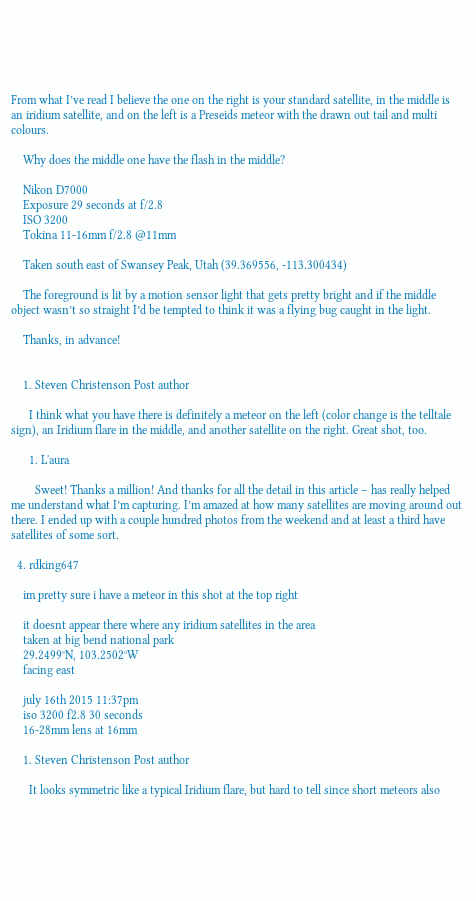From what I’ve read I believe the one on the right is your standard satellite, in the middle is an iridium satellite, and on the left is a Preseids meteor with the drawn out tail and multi colours.

    Why does the middle one have the flash in the middle?

    Nikon D7000
    Exposure 29 seconds at f/2.8
    ISO 3200
    Tokina 11-16mm f/2.8 @11mm

    Taken south east of Swansey Peak, Utah (39.369556, -113.300434)

    The foreground is lit by a motion sensor light that gets pretty bright and if the middle object wasn’t so straight I’d be tempted to think it was a flying bug caught in the light.

    Thanks, in advance!


    1. Steven Christenson Post author

      I think what you have there is definitely a meteor on the left (color change is the telltale sign), an Iridium flare in the middle, and another satellite on the right. Great shot, too.

      1. L'aura

        Sweet! Thanks a million! And thanks for all the detail in this article – has really helped me understand what I’m capturing. I’m amazed at how many satellites are moving around out there. I ended up with a couple hundred photos from the weekend and at least a third have satellites of some sort.

  4. rdking647

    im pretty sure i have a meteor in this shot at the top right

    it doesnt appear there where any iridium satellites in the area
    taken at big bend national park
    29.2499°N, 103.2502°W
    facing east

    july 16th 2015 11:37pm
    iso 3200 f2.8 30 seconds
    16-28mm lens at 16mm

    1. Steven Christenson Post author

      It looks symmetric like a typical Iridium flare, but hard to tell since short meteors also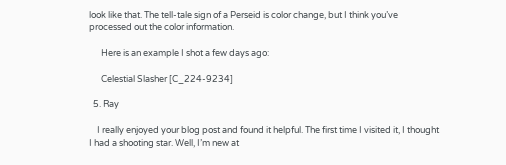look like that. The tell-tale sign of a Perseid is color change, but I think you’ve processed out the color information.

      Here is an example I shot a few days ago:

      Celestial Slasher [C_224-9234]

  5. Ray

    I really enjoyed your blog post and found it helpful. The first time I visited it, I thought I had a shooting star. Well, I’m new at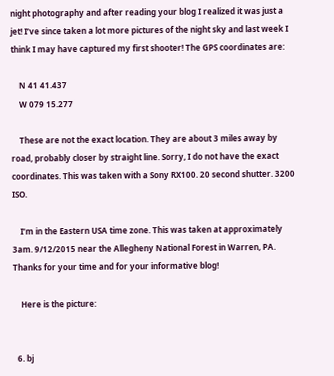night photography and after reading your blog I realized it was just a jet! I’ve since taken a lot more pictures of the night sky and last week I think I may have captured my first shooter! The GPS coordinates are:

    N 41 41.437
    W 079 15.277

    These are not the exact location. They are about 3 miles away by road, probably closer by straight line. Sorry, I do not have the exact coordinates. This was taken with a Sony RX100. 20 second shutter. 3200 ISO.

    I’m in the Eastern USA time zone. This was taken at approximately 3am. 9/12/2015 near the Allegheny National Forest in Warren, PA. Thanks for your time and for your informative blog!

    Here is the picture:


  6. bj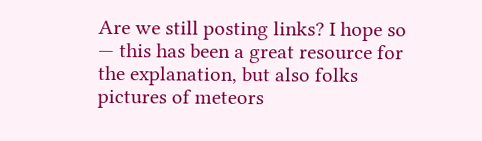Are we still posting links? I hope so — this has been a great resource for the explanation, but also folks pictures of meteors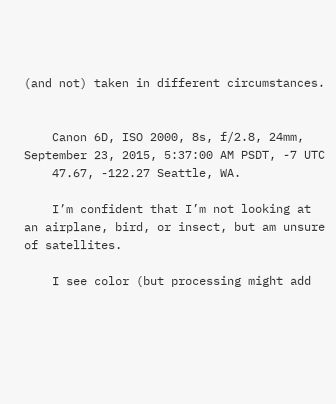(and not) taken in different circumstances.


    Canon 6D, ISO 2000, 8s, f/2.8, 24mm, September 23, 2015, 5:37:00 AM PSDT, -7 UTC
    47.67, -122.27 Seattle, WA.

    I’m confident that I’m not looking at an airplane, bird, or insect, but am unsure of satellites.

    I see color (but processing might add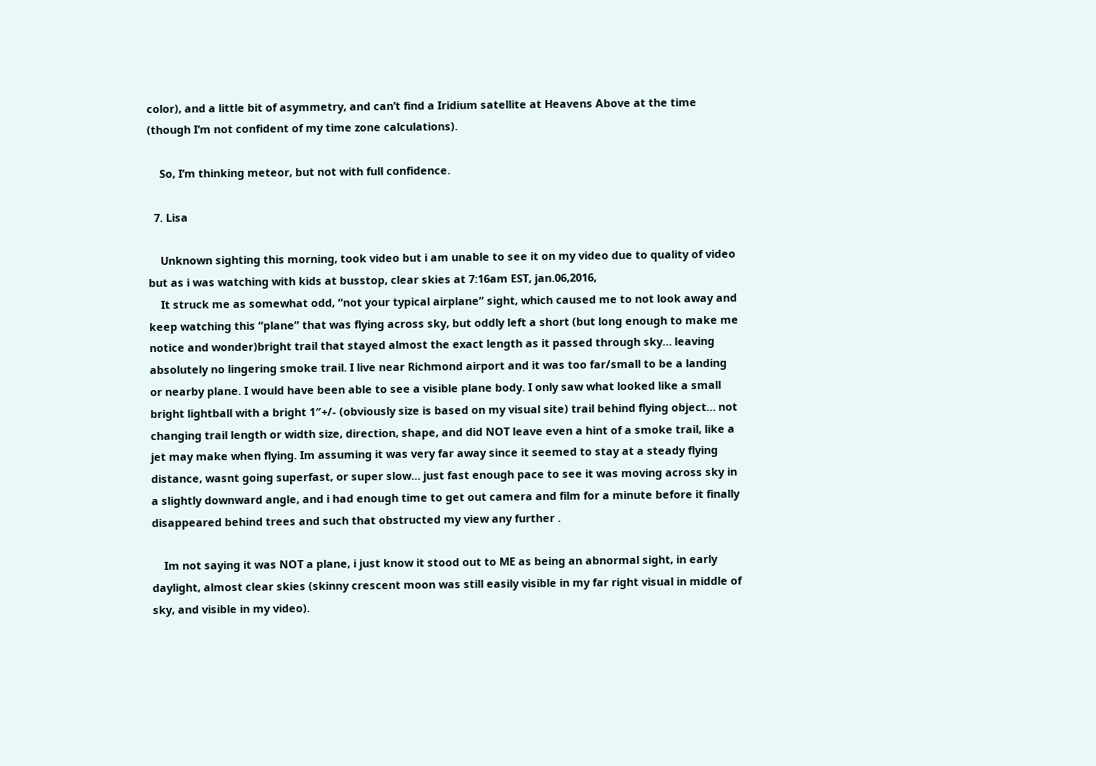color), and a little bit of asymmetry, and can’t find a Iridium satellite at Heavens Above at the time (though I’m not confident of my time zone calculations).

    So, I’m thinking meteor, but not with full confidence.

  7. Lisa

    Unknown sighting this morning, took video but i am unable to see it on my video due to quality of video but as i was watching with kids at busstop, clear skies at 7:16am EST, jan.06,2016,
    It struck me as somewhat odd, “not your typical airplane” sight, which caused me to not look away and keep watching this “plane” that was flying across sky, but oddly left a short (but long enough to make me notice and wonder)bright trail that stayed almost the exact length as it passed through sky… leaving absolutely no lingering smoke trail. I live near Richmond airport and it was too far/small to be a landing or nearby plane. I would have been able to see a visible plane body. I only saw what looked like a small bright lightball with a bright 1″+/- (obviously size is based on my visual site) trail behind flying object… not changing trail length or width size, direction, shape, and did NOT leave even a hint of a smoke trail, like a jet may make when flying. Im assuming it was very far away since it seemed to stay at a steady flying distance, wasnt going superfast, or super slow… just fast enough pace to see it was moving across sky in a slightly downward angle, and i had enough time to get out camera and film for a minute before it finally disappeared behind trees and such that obstructed my view any further .

    Im not saying it was NOT a plane, i just know it stood out to ME as being an abnormal sight, in early daylight, almost clear skies (skinny crescent moon was still easily visible in my far right visual in middle of sky, and visible in my video).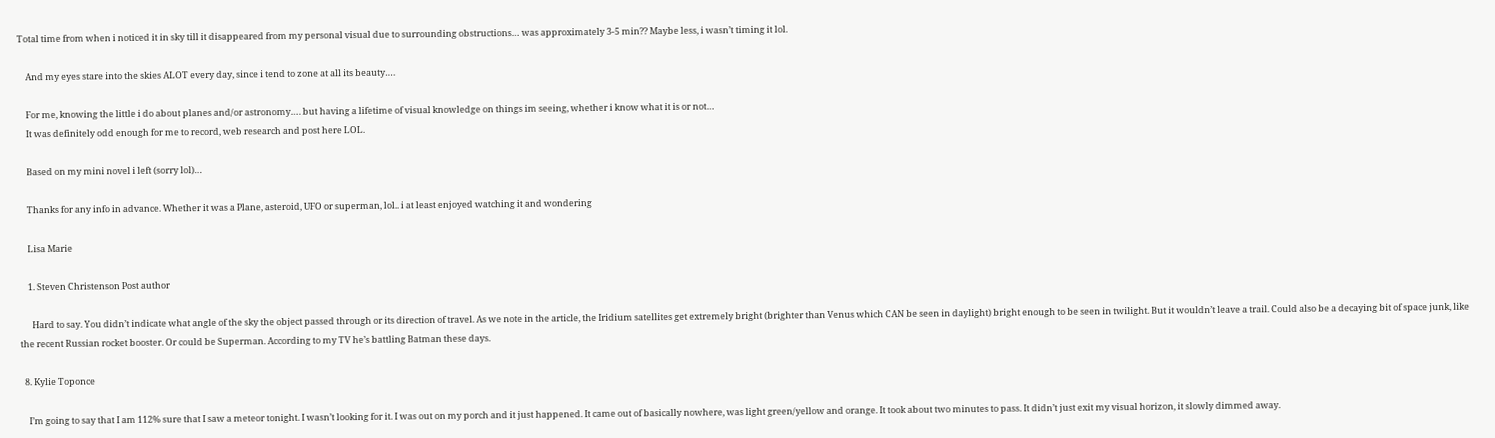Total time from when i noticed it in sky till it disappeared from my personal visual due to surrounding obstructions… was approximately 3-5 min?? Maybe less, i wasn’t timing it lol.

    And my eyes stare into the skies ALOT every day, since i tend to zone at all its beauty….

    For me, knowing the little i do about planes and/or astronomy…. but having a lifetime of visual knowledge on things im seeing, whether i know what it is or not…
    It was definitely odd enough for me to record, web research and post here LOL.

    Based on my mini novel i left (sorry lol)…

    Thanks for any info in advance. Whether it was a Plane, asteroid, UFO or superman, lol.. i at least enjoyed watching it and wondering

    Lisa Marie

    1. Steven Christenson Post author

      Hard to say. You didn’t indicate what angle of the sky the object passed through or its direction of travel. As we note in the article, the Iridium satellites get extremely bright (brighter than Venus which CAN be seen in daylight) bright enough to be seen in twilight. But it wouldn’t leave a trail. Could also be a decaying bit of space junk, like the recent Russian rocket booster. Or could be Superman. According to my TV he’s battling Batman these days.

  8. Kylie Toponce

    I’m going to say that I am 112% sure that I saw a meteor tonight. I wasn’t looking for it. I was out on my porch and it just happened. It came out of basically nowhere, was light green/yellow and orange. It took about two minutes to pass. It didn’t just exit my visual horizon, it slowly dimmed away.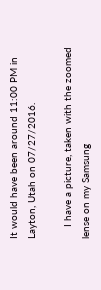It would have been around 11:00 PM in Layton, Utah on 07/27/2016.

    I have a picture, taken with the zoomed lense on my Samsung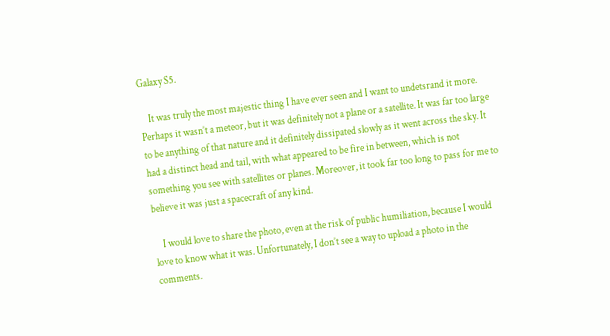Galaxy S5.

    It was truly the most majestic thing I have ever seen and I want to undetsrand it more. Perhaps it wasn’t a meteor, but it was definitely not a plane or a satellite. It was far too large to be anything of that nature and it definitely dissipated slowly as it went across the sky. It had a distinct head and tail, with what appeared to be fire in between, which is not something you see with satellites or planes. Moreover, it took far too long to pass for me to believe it was just a spacecraft of any kind.

    I would love to share the photo, even at the risk of public humiliation, because I would love to know what it was. Unfortunately, I don’t see a way to upload a photo in the comments.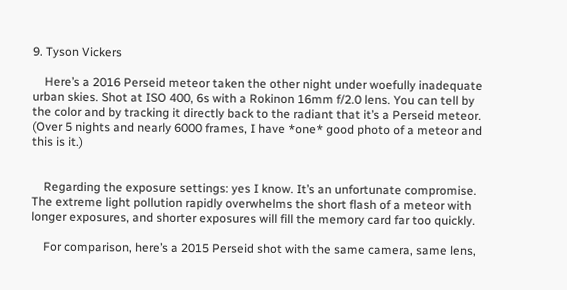9. Tyson Vickers

    Here’s a 2016 Perseid meteor taken the other night under woefully inadequate urban skies. Shot at ISO 400, 6s with a Rokinon 16mm f/2.0 lens. You can tell by the color and by tracking it directly back to the radiant that it’s a Perseid meteor. (Over 5 nights and nearly 6000 frames, I have *one* good photo of a meteor and this is it.)


    Regarding the exposure settings: yes I know. It’s an unfortunate compromise. The extreme light pollution rapidly overwhelms the short flash of a meteor with longer exposures, and shorter exposures will fill the memory card far too quickly.

    For comparison, here’s a 2015 Perseid shot with the same camera, same lens,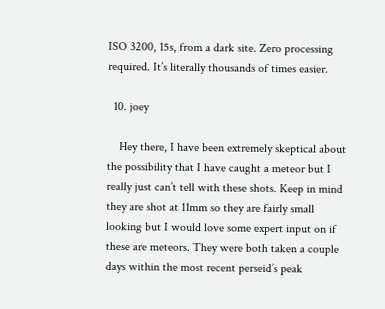ISO 3200, 15s, from a dark site. Zero processing required. It’s literally thousands of times easier.

  10. joey

    Hey there, I have been extremely skeptical about the possibility that I have caught a meteor but I really just can’t tell with these shots. Keep in mind they are shot at 11mm so they are fairly small looking but I would love some expert input on if these are meteors. They were both taken a couple days within the most recent perseid’s peak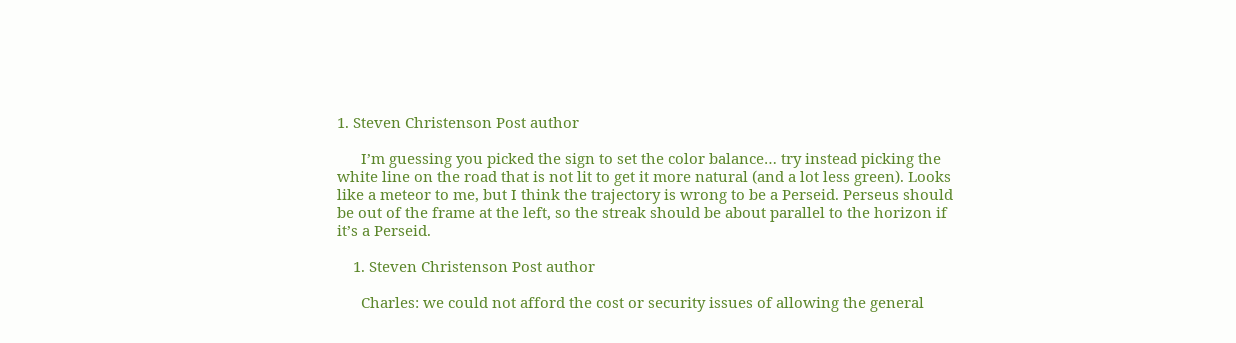1. Steven Christenson Post author

      I’m guessing you picked the sign to set the color balance… try instead picking the white line on the road that is not lit to get it more natural (and a lot less green). Looks like a meteor to me, but I think the trajectory is wrong to be a Perseid. Perseus should be out of the frame at the left, so the streak should be about parallel to the horizon if it’s a Perseid.

    1. Steven Christenson Post author

      Charles: we could not afford the cost or security issues of allowing the general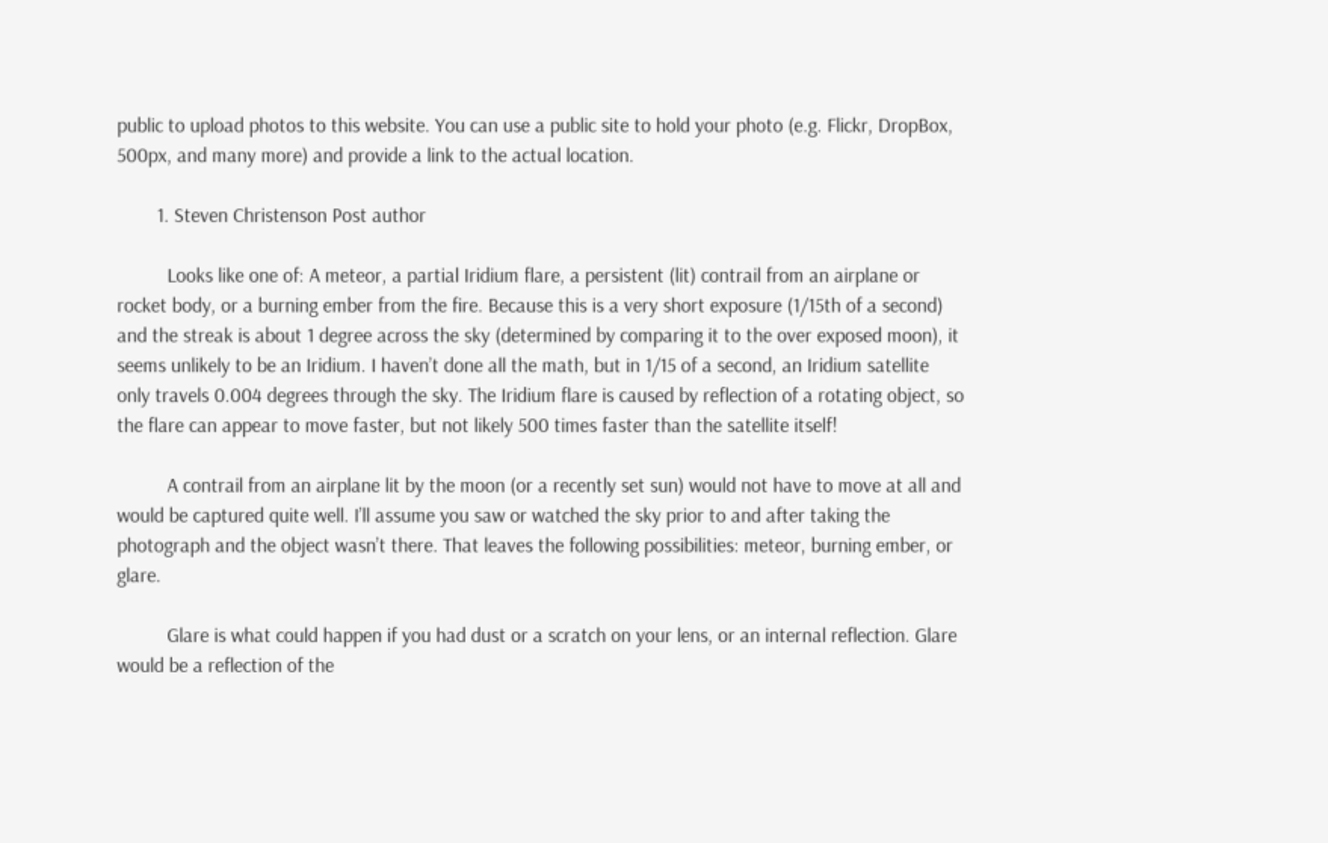public to upload photos to this website. You can use a public site to hold your photo (e.g. Flickr, DropBox, 500px, and many more) and provide a link to the actual location.

        1. Steven Christenson Post author

          Looks like one of: A meteor, a partial Iridium flare, a persistent (lit) contrail from an airplane or rocket body, or a burning ember from the fire. Because this is a very short exposure (1/15th of a second) and the streak is about 1 degree across the sky (determined by comparing it to the over exposed moon), it seems unlikely to be an Iridium. I haven’t done all the math, but in 1/15 of a second, an Iridium satellite only travels 0.004 degrees through the sky. The Iridium flare is caused by reflection of a rotating object, so the flare can appear to move faster, but not likely 500 times faster than the satellite itself!

          A contrail from an airplane lit by the moon (or a recently set sun) would not have to move at all and would be captured quite well. I’ll assume you saw or watched the sky prior to and after taking the photograph and the object wasn’t there. That leaves the following possibilities: meteor, burning ember, or glare.

          Glare is what could happen if you had dust or a scratch on your lens, or an internal reflection. Glare would be a reflection of the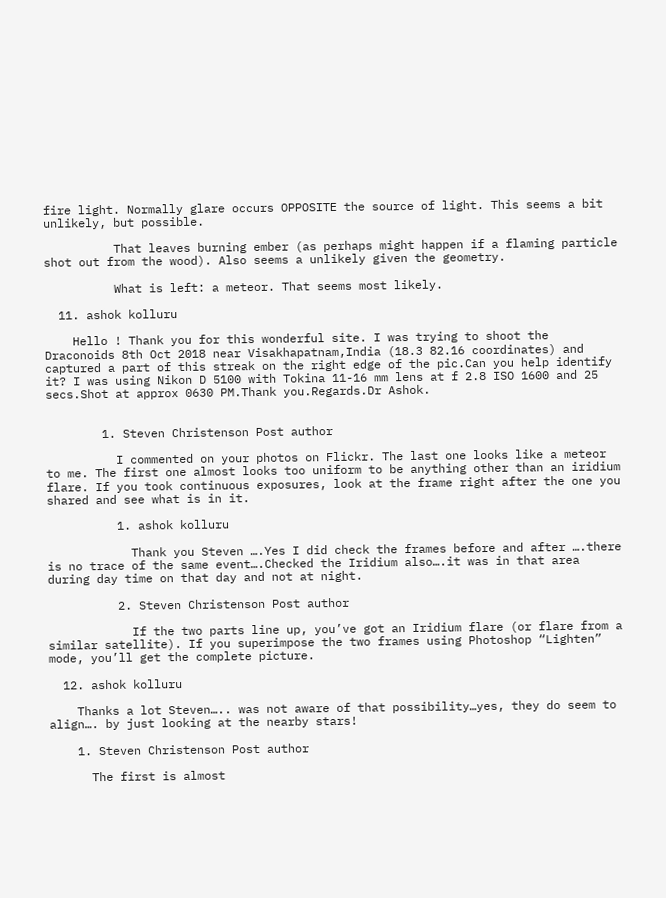fire light. Normally glare occurs OPPOSITE the source of light. This seems a bit unlikely, but possible.

          That leaves burning ember (as perhaps might happen if a flaming particle shot out from the wood). Also seems a unlikely given the geometry.

          What is left: a meteor. That seems most likely.

  11. ashok kolluru

    Hello ! Thank you for this wonderful site. I was trying to shoot the Draconoids 8th Oct 2018 near Visakhapatnam,India (18.3 82.16 coordinates) and captured a part of this streak on the right edge of the pic.Can you help identify it? I was using Nikon D 5100 with Tokina 11-16 mm lens at f 2.8 ISO 1600 and 25 secs.Shot at approx 0630 PM.Thank you.Regards.Dr Ashok.


        1. Steven Christenson Post author

          I commented on your photos on Flickr. The last one looks like a meteor to me. The first one almost looks too uniform to be anything other than an iridium flare. If you took continuous exposures, look at the frame right after the one you shared and see what is in it.

          1. ashok kolluru

            Thank you Steven ….Yes I did check the frames before and after ….there is no trace of the same event….Checked the Iridium also….it was in that area during day time on that day and not at night.

          2. Steven Christenson Post author

            If the two parts line up, you’ve got an Iridium flare (or flare from a similar satellite). If you superimpose the two frames using Photoshop “Lighten” mode, you’ll get the complete picture.

  12. ashok kolluru

    Thanks a lot Steven….. was not aware of that possibility…yes, they do seem to align…. by just looking at the nearby stars!

    1. Steven Christenson Post author

      The first is almost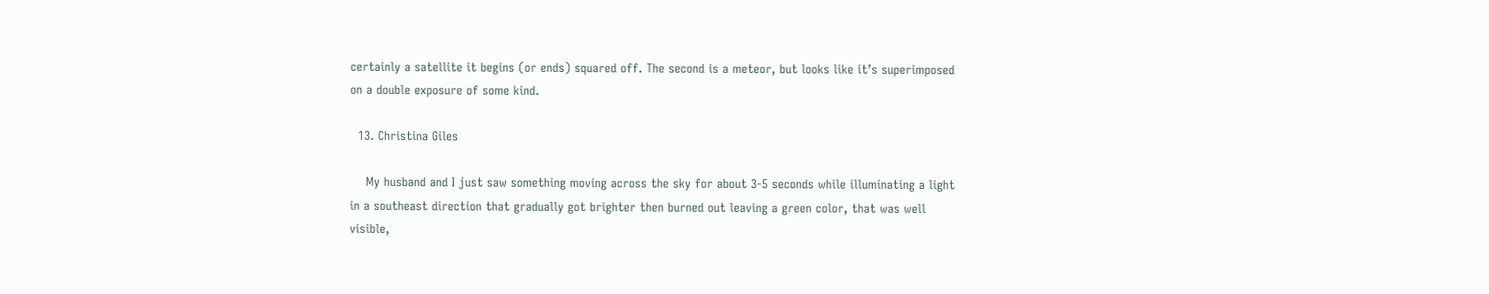certainly a satellite it begins (or ends) squared off. The second is a meteor, but looks like it’s superimposed on a double exposure of some kind.

  13. Christina Giles

    My husband and I just saw something moving across the sky for about 3-5 seconds while illuminating a light in a southeast direction that gradually got brighter then burned out leaving a green color, that was well visible,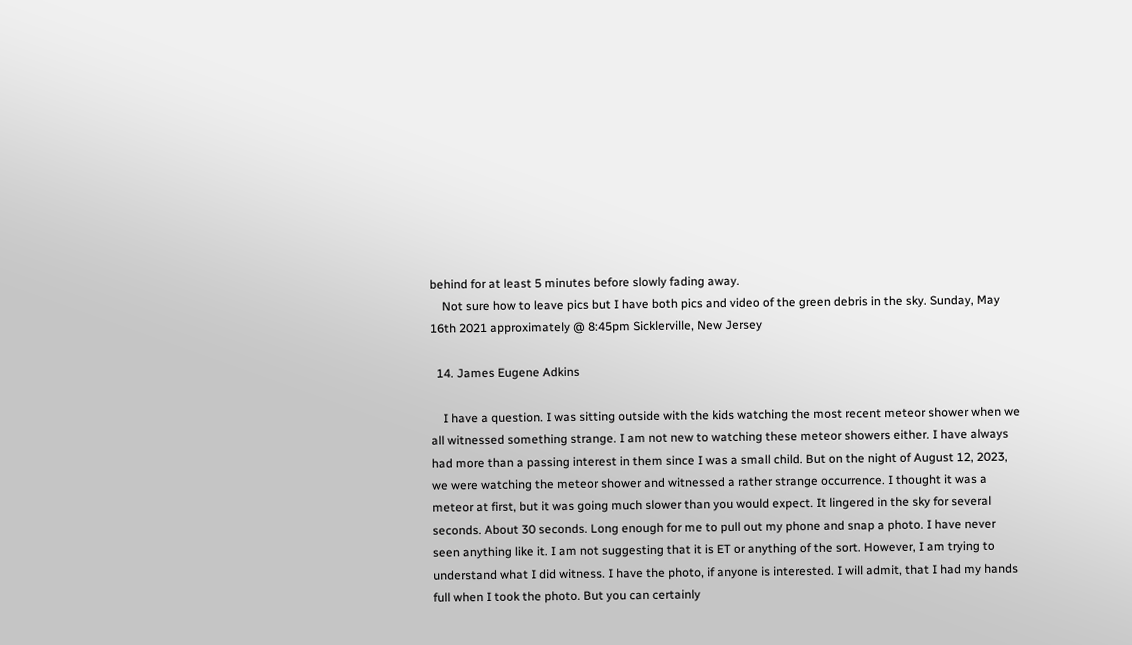behind for at least 5 minutes before slowly fading away.
    Not sure how to leave pics but I have both pics and video of the green debris in the sky. Sunday, May 16th 2021 approximately @ 8:45pm Sicklerville, New Jersey

  14. James Eugene Adkins

    I have a question. I was sitting outside with the kids watching the most recent meteor shower when we all witnessed something strange. I am not new to watching these meteor showers either. I have always had more than a passing interest in them since I was a small child. But on the night of August 12, 2023, we were watching the meteor shower and witnessed a rather strange occurrence. I thought it was a meteor at first, but it was going much slower than you would expect. It lingered in the sky for several seconds. About 30 seconds. Long enough for me to pull out my phone and snap a photo. I have never seen anything like it. I am not suggesting that it is ET or anything of the sort. However, I am trying to understand what I did witness. I have the photo, if anyone is interested. I will admit, that I had my hands full when I took the photo. But you can certainly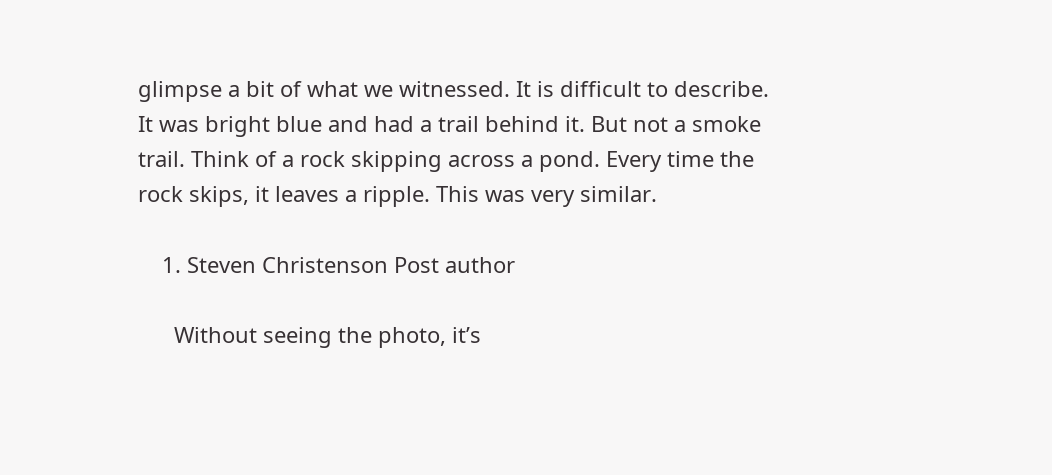glimpse a bit of what we witnessed. It is difficult to describe. It was bright blue and had a trail behind it. But not a smoke trail. Think of a rock skipping across a pond. Every time the rock skips, it leaves a ripple. This was very similar.

    1. Steven Christenson Post author

      Without seeing the photo, it’s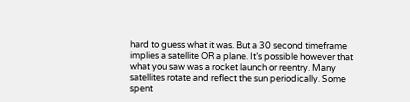hard to guess what it was. But a 30 second timeframe implies a satellite OR a plane. It’s possible however that what you saw was a rocket launch or reentry. Many satellites rotate and reflect the sun periodically. Some spent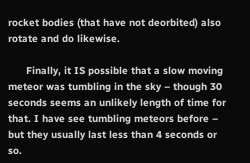rocket bodies (that have not deorbited) also rotate and do likewise.

      Finally, it IS possible that a slow moving meteor was tumbling in the sky – though 30 seconds seems an unlikely length of time for that. I have see tumbling meteors before – but they usually last less than 4 seconds or so.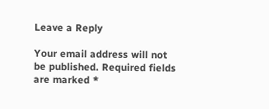Leave a Reply

Your email address will not be published. Required fields are marked *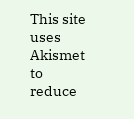This site uses Akismet to reduce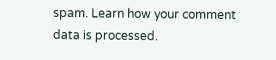spam. Learn how your comment data is processed.